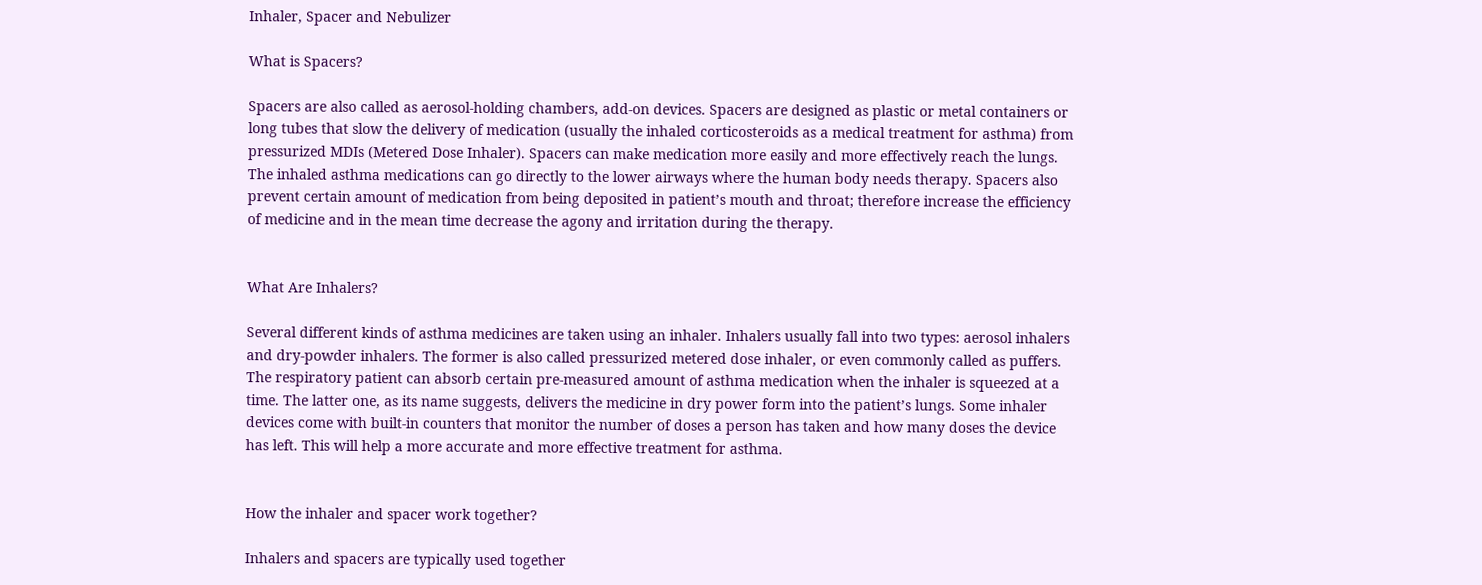Inhaler, Spacer and Nebulizer

What is Spacers?

Spacers are also called as aerosol-holding chambers, add-on devices. Spacers are designed as plastic or metal containers or long tubes that slow the delivery of medication (usually the inhaled corticosteroids as a medical treatment for asthma) from pressurized MDIs (Metered Dose Inhaler). Spacers can make medication more easily and more effectively reach the lungs. The inhaled asthma medications can go directly to the lower airways where the human body needs therapy. Spacers also prevent certain amount of medication from being deposited in patient’s mouth and throat; therefore increase the efficiency of medicine and in the mean time decrease the agony and irritation during the therapy.


What Are Inhalers?

Several different kinds of asthma medicines are taken using an inhaler. Inhalers usually fall into two types: aerosol inhalers and dry-powder inhalers. The former is also called pressurized metered dose inhaler, or even commonly called as puffers. The respiratory patient can absorb certain pre-measured amount of asthma medication when the inhaler is squeezed at a time. The latter one, as its name suggests, delivers the medicine in dry power form into the patient’s lungs. Some inhaler devices come with built-in counters that monitor the number of doses a person has taken and how many doses the device has left. This will help a more accurate and more effective treatment for asthma.


How the inhaler and spacer work together?

Inhalers and spacers are typically used together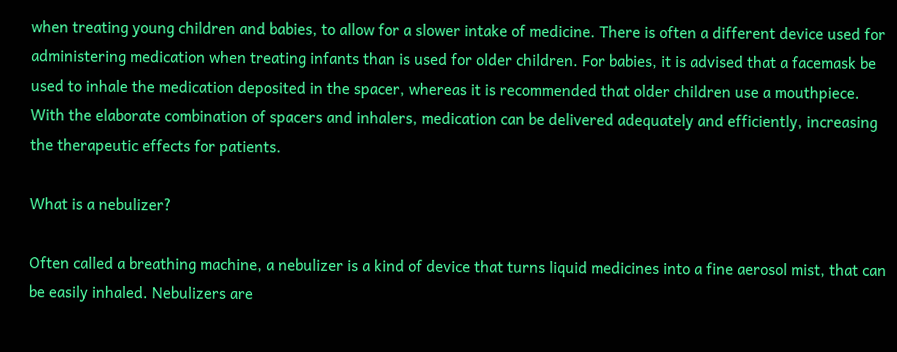when treating young children and babies, to allow for a slower intake of medicine. There is often a different device used for administering medication when treating infants than is used for older children. For babies, it is advised that a facemask be used to inhale the medication deposited in the spacer, whereas it is recommended that older children use a mouthpiece. With the elaborate combination of spacers and inhalers, medication can be delivered adequately and efficiently, increasing the therapeutic effects for patients.

What is a nebulizer?

Often called a breathing machine, a nebulizer is a kind of device that turns liquid medicines into a fine aerosol mist, that can be easily inhaled. Nebulizers are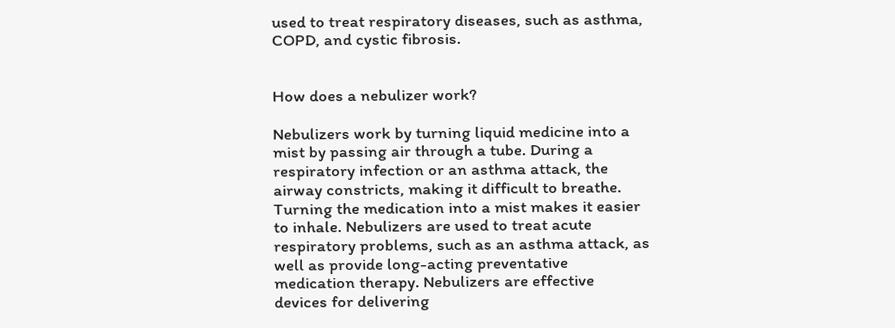used to treat respiratory diseases, such as asthma, COPD, and cystic fibrosis.


How does a nebulizer work?

Nebulizers work by turning liquid medicine into a mist by passing air through a tube. During a respiratory infection or an asthma attack, the airway constricts, making it difficult to breathe. Turning the medication into a mist makes it easier to inhale. Nebulizers are used to treat acute respiratory problems, such as an asthma attack, as well as provide long-acting preventative medication therapy. Nebulizers are effective devices for delivering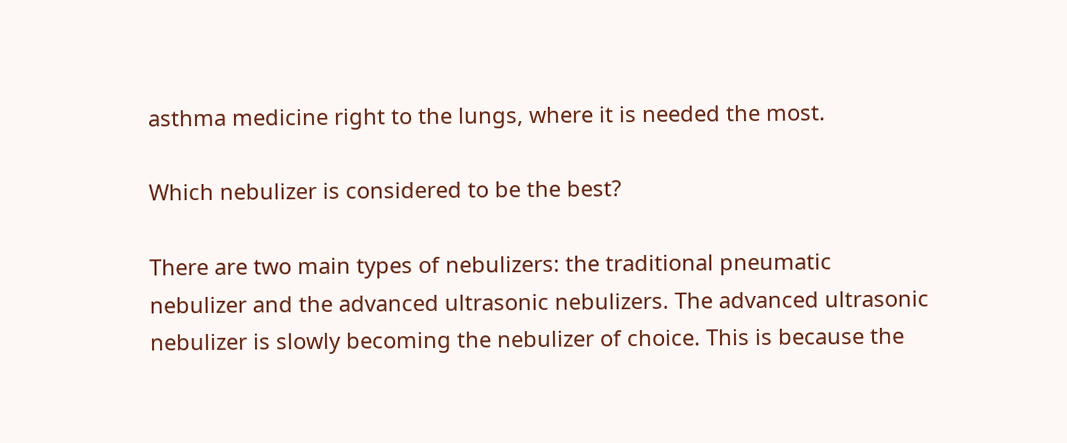asthma medicine right to the lungs, where it is needed the most.

Which nebulizer is considered to be the best?

There are two main types of nebulizers: the traditional pneumatic nebulizer and the advanced ultrasonic nebulizers. The advanced ultrasonic nebulizer is slowly becoming the nebulizer of choice. This is because the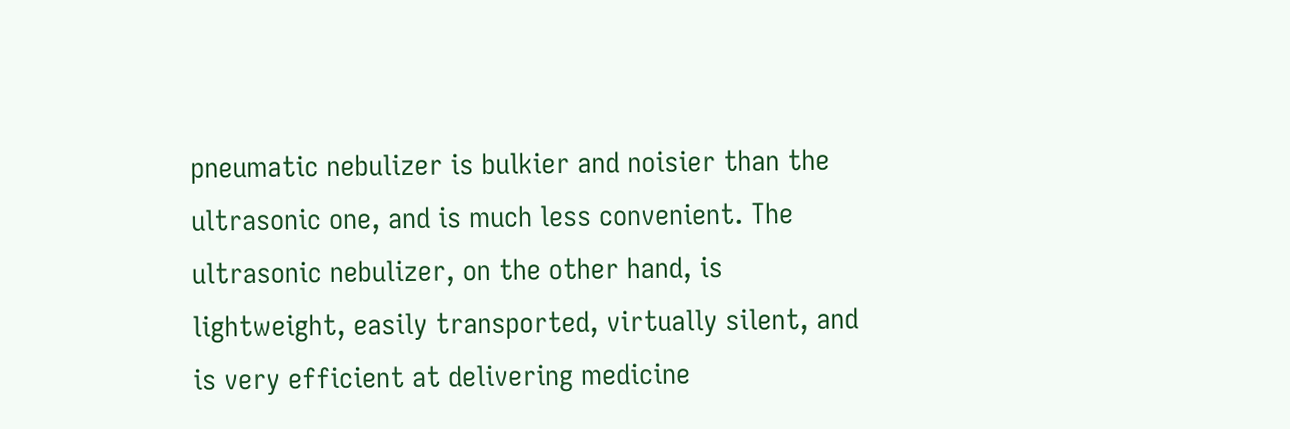pneumatic nebulizer is bulkier and noisier than the ultrasonic one, and is much less convenient. The ultrasonic nebulizer, on the other hand, is lightweight, easily transported, virtually silent, and is very efficient at delivering medicine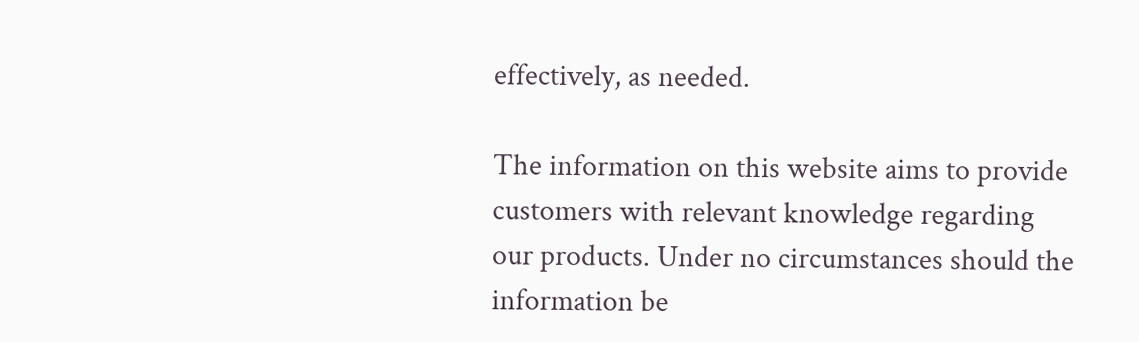effectively, as needed.

The information on this website aims to provide customers with relevant knowledge regarding our products. Under no circumstances should the information be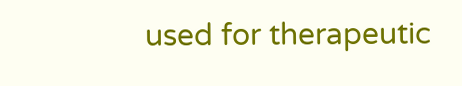used for therapeutic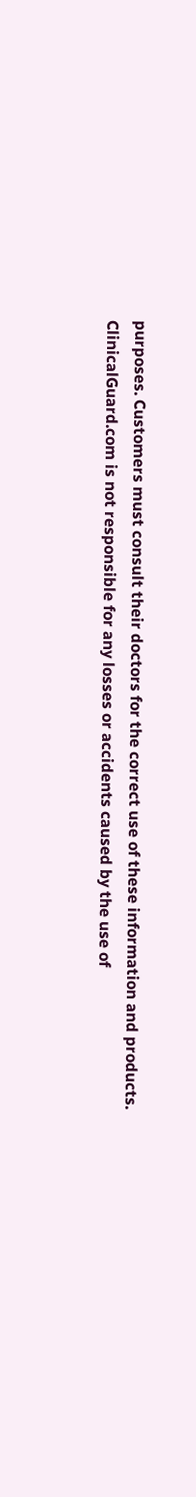purposes. Customers must consult their doctors for the correct use of these information and products.
ClinicalGuard.com is not responsible for any losses or accidents caused by the use of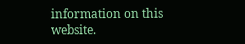information on this website.